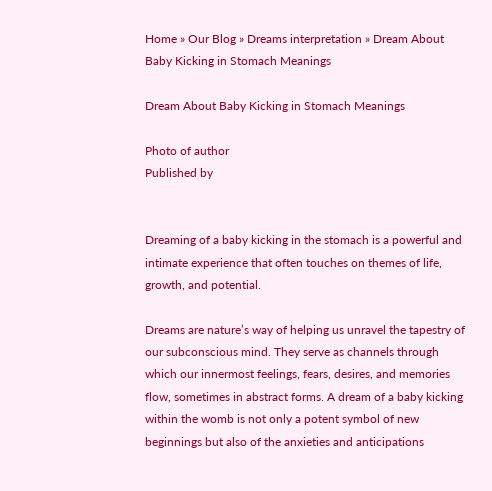Home » Our Blog » Dreams interpretation » Dream About Baby Kicking in Stomach Meanings

Dream About Baby Kicking in Stomach Meanings

Photo of author
Published by


Dreaming of a baby kicking in the stomach is a powerful and intimate experience that often touches on themes of life, growth, and potential.

Dreams are nature’s way of helping us unravel the tapestry of our subconscious mind. They serve as channels through which our innermost feelings, fears, desires, and memories flow, sometimes in abstract forms. A dream of a baby kicking within the womb is not only a potent symbol of new beginnings but also of the anxieties and anticipations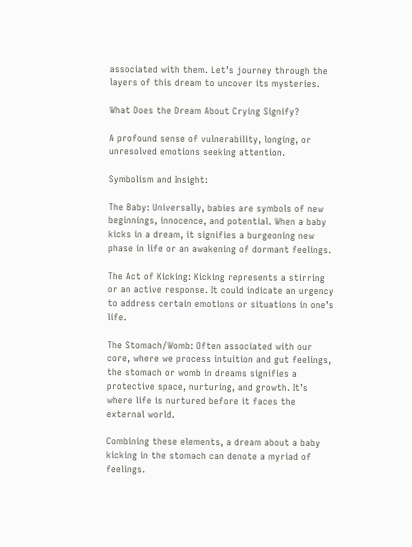associated with them. Let’s journey through the layers of this dream to uncover its mysteries.

What Does the Dream About Crying Signify?

A profound sense of vulnerability, longing, or unresolved emotions seeking attention.

Symbolism and Insight:

The Baby: Universally, babies are symbols of new beginnings, innocence, and potential. When a baby kicks in a dream, it signifies a burgeoning new phase in life or an awakening of dormant feelings.

The Act of Kicking: Kicking represents a stirring or an active response. It could indicate an urgency to address certain emotions or situations in one’s life.

The Stomach/Womb: Often associated with our core, where we process intuition and gut feelings, the stomach or womb in dreams signifies a protective space, nurturing, and growth. It’s where life is nurtured before it faces the external world.

Combining these elements, a dream about a baby kicking in the stomach can denote a myriad of feelings.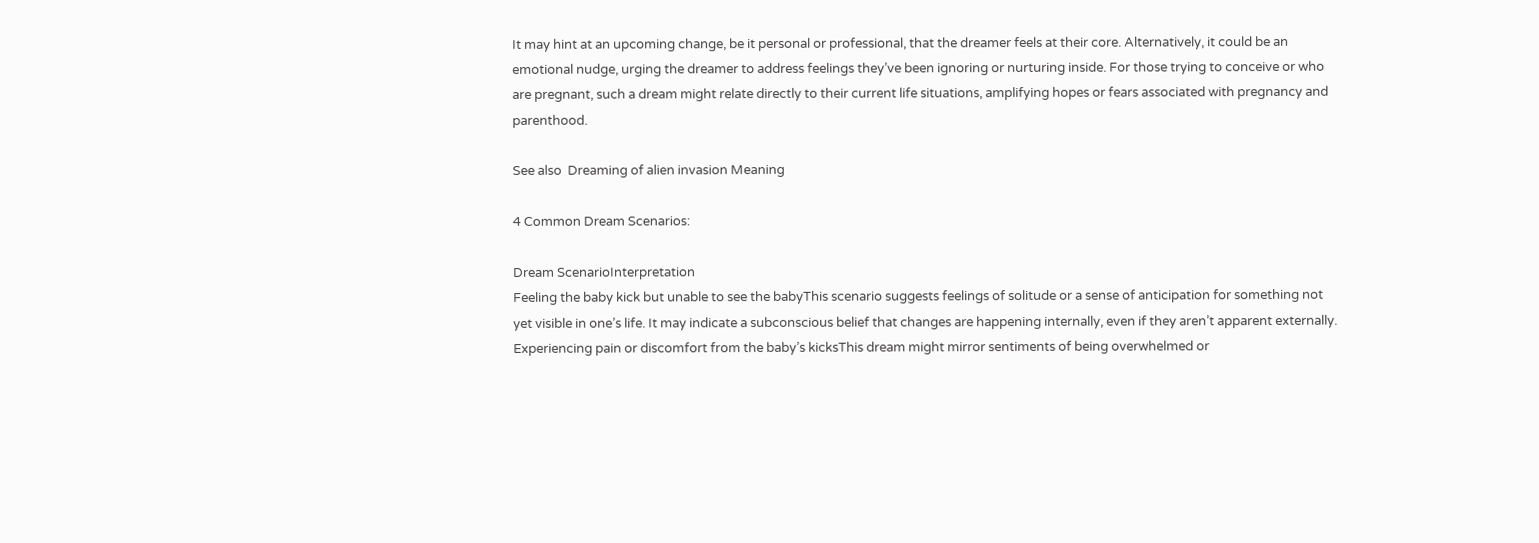It may hint at an upcoming change, be it personal or professional, that the dreamer feels at their core. Alternatively, it could be an emotional nudge, urging the dreamer to address feelings they’ve been ignoring or nurturing inside. For those trying to conceive or who are pregnant, such a dream might relate directly to their current life situations, amplifying hopes or fears associated with pregnancy and parenthood.

See also  Dreaming of alien invasion Meaning

4 Common Dream Scenarios:

Dream ScenarioInterpretation
Feeling the baby kick but unable to see the babyThis scenario suggests feelings of solitude or a sense of anticipation for something not yet visible in one’s life. It may indicate a subconscious belief that changes are happening internally, even if they aren’t apparent externally.
Experiencing pain or discomfort from the baby’s kicksThis dream might mirror sentiments of being overwhelmed or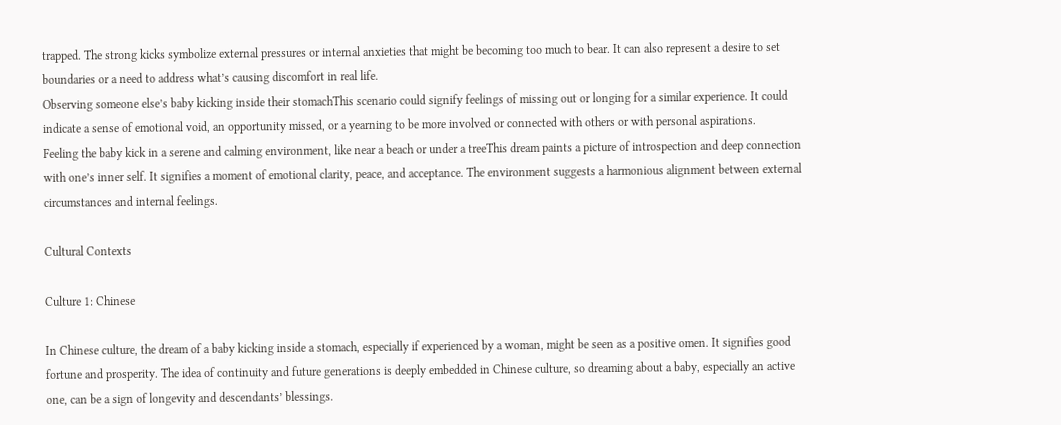trapped. The strong kicks symbolize external pressures or internal anxieties that might be becoming too much to bear. It can also represent a desire to set boundaries or a need to address what’s causing discomfort in real life.
Observing someone else’s baby kicking inside their stomachThis scenario could signify feelings of missing out or longing for a similar experience. It could indicate a sense of emotional void, an opportunity missed, or a yearning to be more involved or connected with others or with personal aspirations.
Feeling the baby kick in a serene and calming environment, like near a beach or under a treeThis dream paints a picture of introspection and deep connection with one’s inner self. It signifies a moment of emotional clarity, peace, and acceptance. The environment suggests a harmonious alignment between external circumstances and internal feelings.

Cultural Contexts

Culture 1: Chinese

In Chinese culture, the dream of a baby kicking inside a stomach, especially if experienced by a woman, might be seen as a positive omen. It signifies good fortune and prosperity. The idea of continuity and future generations is deeply embedded in Chinese culture, so dreaming about a baby, especially an active one, can be a sign of longevity and descendants’ blessings.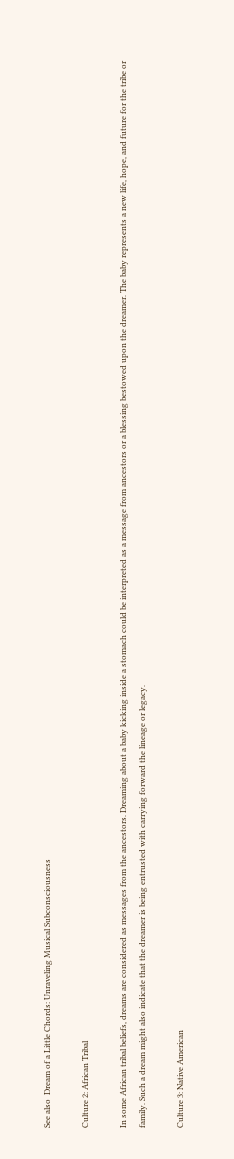See also  Dream of a Little Chords: Unraveling Musical Subconsciousness

Culture 2: African Tribal

In some African tribal beliefs, dreams are considered as messages from the ancestors. Dreaming about a baby kicking inside a stomach could be interpreted as a message from ancestors or a blessing bestowed upon the dreamer. The baby represents a new life, hope, and future for the tribe or family. Such a dream might also indicate that the dreamer is being entrusted with carrying forward the lineage or legacy.

Culture 3: Native American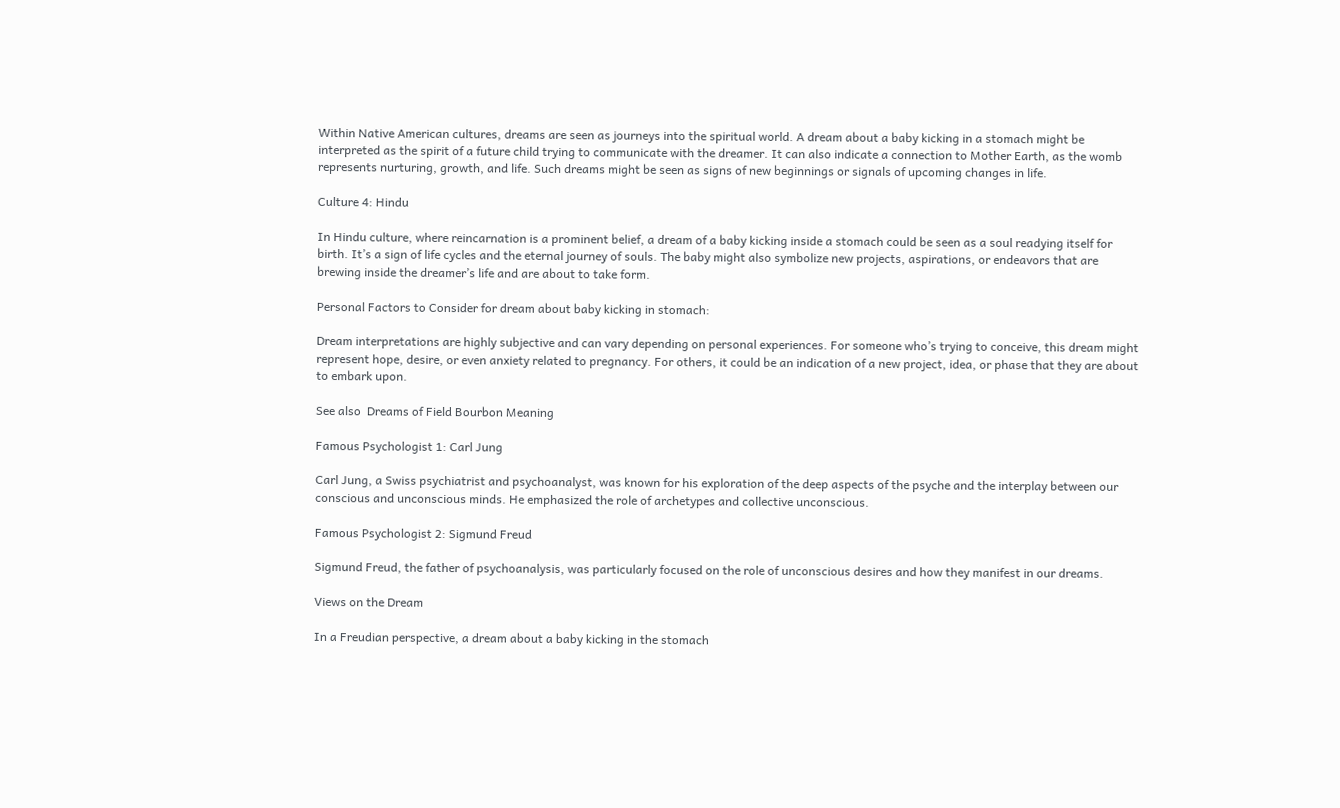Within Native American cultures, dreams are seen as journeys into the spiritual world. A dream about a baby kicking in a stomach might be interpreted as the spirit of a future child trying to communicate with the dreamer. It can also indicate a connection to Mother Earth, as the womb represents nurturing, growth, and life. Such dreams might be seen as signs of new beginnings or signals of upcoming changes in life.

Culture 4: Hindu

In Hindu culture, where reincarnation is a prominent belief, a dream of a baby kicking inside a stomach could be seen as a soul readying itself for birth. It’s a sign of life cycles and the eternal journey of souls. The baby might also symbolize new projects, aspirations, or endeavors that are brewing inside the dreamer’s life and are about to take form.

Personal Factors to Consider for dream about baby kicking in stomach:

Dream interpretations are highly subjective and can vary depending on personal experiences. For someone who’s trying to conceive, this dream might represent hope, desire, or even anxiety related to pregnancy. For others, it could be an indication of a new project, idea, or phase that they are about to embark upon.

See also  Dreams of Field Bourbon Meaning

Famous Psychologist 1: Carl Jung

Carl Jung, a Swiss psychiatrist and psychoanalyst, was known for his exploration of the deep aspects of the psyche and the interplay between our conscious and unconscious minds. He emphasized the role of archetypes and collective unconscious.

Famous Psychologist 2: Sigmund Freud

Sigmund Freud, the father of psychoanalysis, was particularly focused on the role of unconscious desires and how they manifest in our dreams.

Views on the Dream

In a Freudian perspective, a dream about a baby kicking in the stomach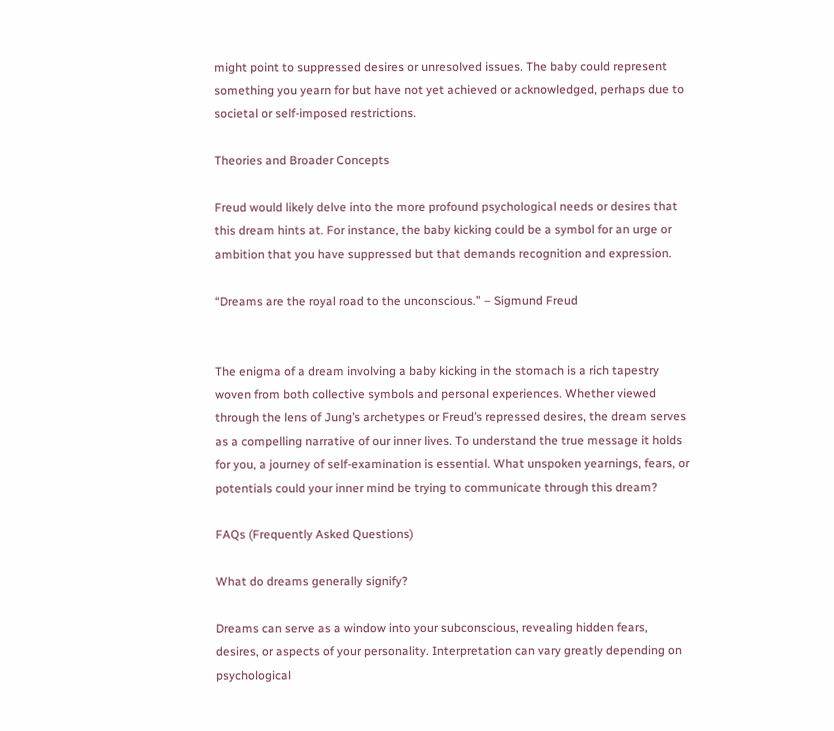might point to suppressed desires or unresolved issues. The baby could represent something you yearn for but have not yet achieved or acknowledged, perhaps due to societal or self-imposed restrictions.

Theories and Broader Concepts

Freud would likely delve into the more profound psychological needs or desires that this dream hints at. For instance, the baby kicking could be a symbol for an urge or ambition that you have suppressed but that demands recognition and expression.

“Dreams are the royal road to the unconscious.” – Sigmund Freud


The enigma of a dream involving a baby kicking in the stomach is a rich tapestry woven from both collective symbols and personal experiences. Whether viewed through the lens of Jung’s archetypes or Freud’s repressed desires, the dream serves as a compelling narrative of our inner lives. To understand the true message it holds for you, a journey of self-examination is essential. What unspoken yearnings, fears, or potentials could your inner mind be trying to communicate through this dream?

FAQs (Frequently Asked Questions)

What do dreams generally signify?

Dreams can serve as a window into your subconscious, revealing hidden fears, desires, or aspects of your personality. Interpretation can vary greatly depending on psychological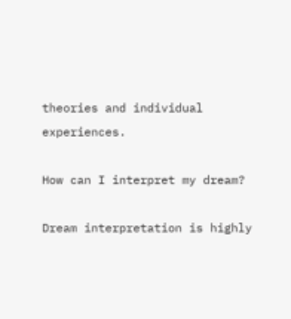theories and individual experiences.

How can I interpret my dream?

Dream interpretation is highly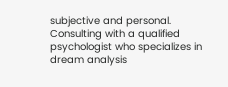subjective and personal. Consulting with a qualified psychologist who specializes in dream analysis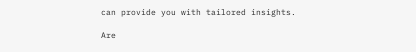can provide you with tailored insights.

Are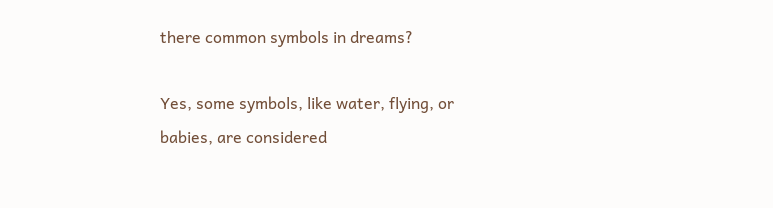there common symbols in dreams?

Yes, some symbols, like water, flying, or babies, are considered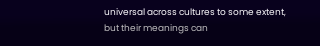universal across cultures to some extent, but their meanings can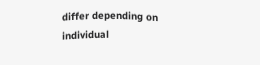differ depending on individual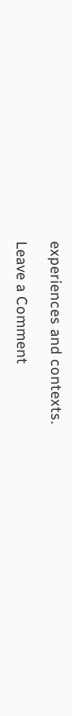experiences and contexts.

Leave a Comment